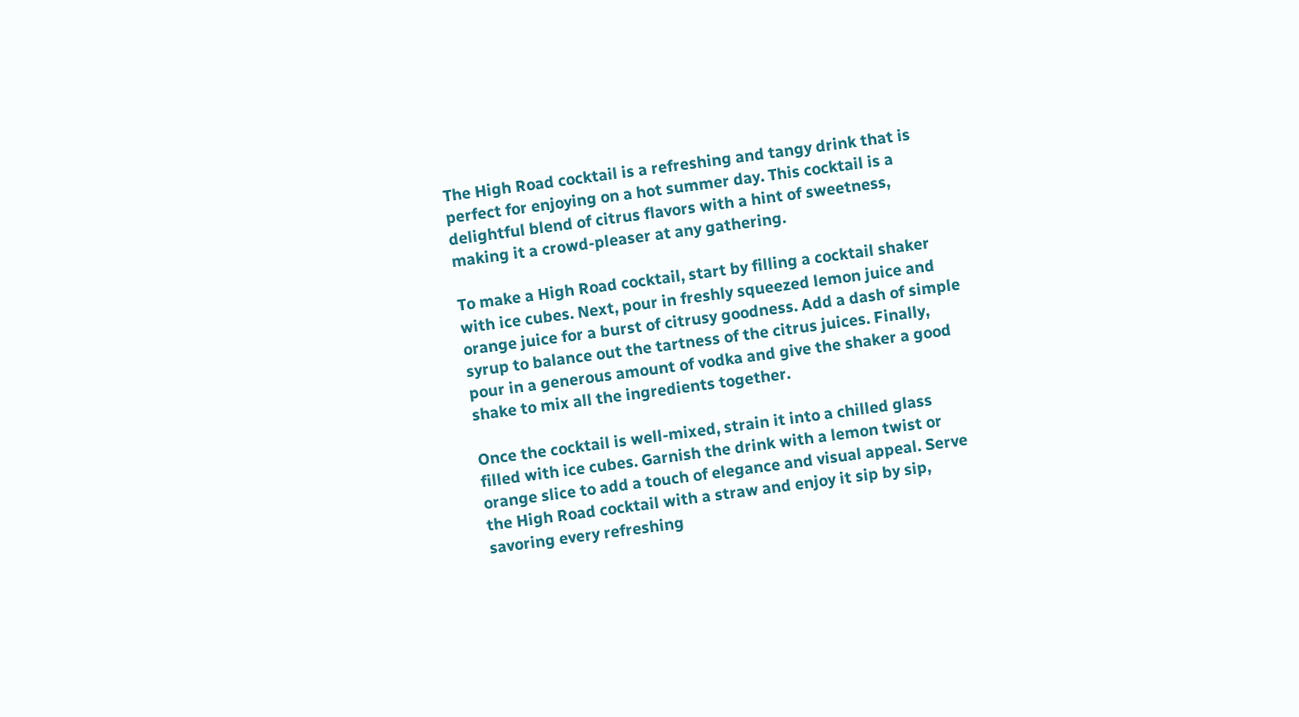The High Road cocktail is a refreshing and tangy drink that is perfect for enjoying on a hot summer day. This cocktail is a delightful blend of citrus flavors with a hint of sweetness, making it a crowd-pleaser at any gathering.

To make a High Road cocktail, start by filling a cocktail shaker with ice cubes. Next, pour in freshly squeezed lemon juice and orange juice for a burst of citrusy goodness. Add a dash of simple syrup to balance out the tartness of the citrus juices. Finally, pour in a generous amount of vodka and give the shaker a good shake to mix all the ingredients together.

Once the cocktail is well-mixed, strain it into a chilled glass filled with ice cubes. Garnish the drink with a lemon twist or orange slice to add a touch of elegance and visual appeal. Serve the High Road cocktail with a straw and enjoy it sip by sip, savoring every refreshing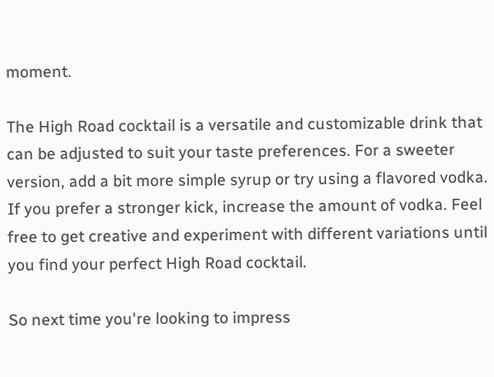moment.

The High Road cocktail is a versatile and customizable drink that can be adjusted to suit your taste preferences. For a sweeter version, add a bit more simple syrup or try using a flavored vodka. If you prefer a stronger kick, increase the amount of vodka. Feel free to get creative and experiment with different variations until you find your perfect High Road cocktail.

So next time you're looking to impress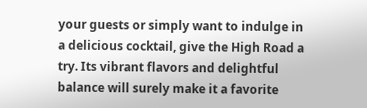your guests or simply want to indulge in a delicious cocktail, give the High Road a try. Its vibrant flavors and delightful balance will surely make it a favorite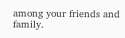among your friends and family.